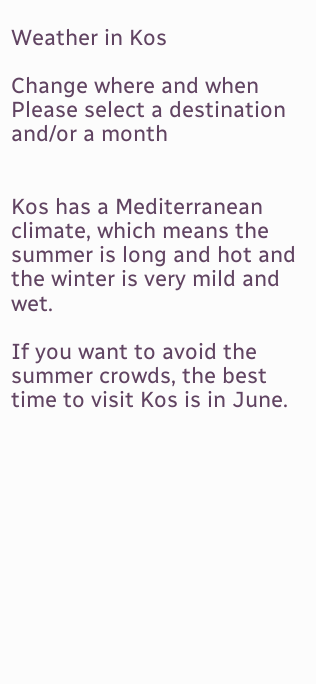Weather in Kos

Change where and when
Please select a destination and/or a month


Kos has a Mediterranean climate, which means the summer is long and hot and the winter is very mild and wet.

If you want to avoid the summer crowds, the best time to visit Kos is in June.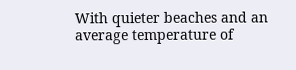With quieter beaches and an average temperature of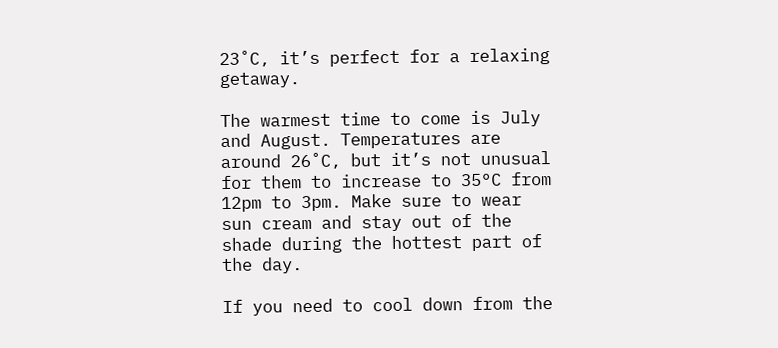23˚C, it’s perfect for a relaxing getaway.

The warmest time to come is July and August. Temperatures are around 26˚C, but it’s not unusual for them to increase to 35°C from 12pm to 3pm. Make sure to wear sun cream and stay out of the shade during the hottest part of the day.

If you need to cool down from the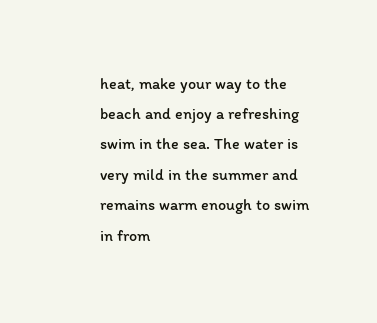heat, make your way to the beach and enjoy a refreshing swim in the sea. The water is very mild in the summer and remains warm enough to swim in from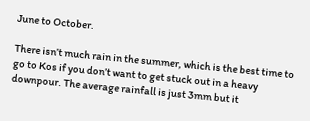June to October.

There isn’t much rain in the summer, which is the best time to go to Kos if you don’t want to get stuck out in a heavy downpour. The average rainfall is just 3mm but it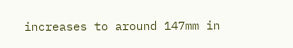increases to around 147mm in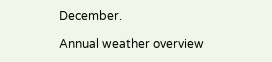December.

Annual weather overview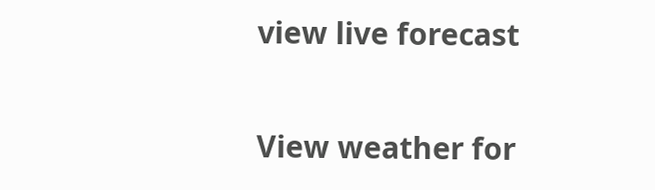view live forecast

View weather for